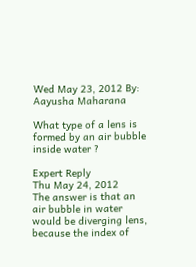Wed May 23, 2012 By: Aayusha Maharana

What type of a lens is formed by an air bubble inside water ?

Expert Reply
Thu May 24, 2012
The answer is that an air bubble in water would be diverging lens, because the index of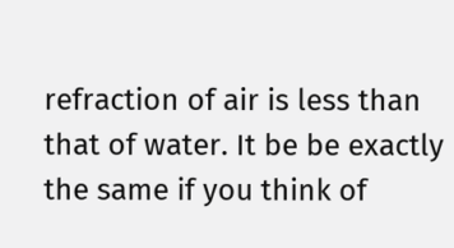refraction of air is less than that of water. It be be exactly the same if you think of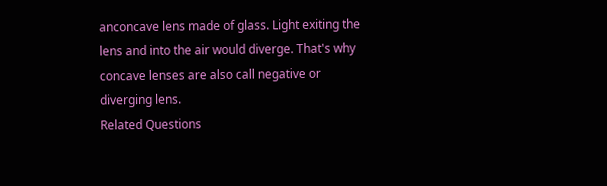anconcave lens made of glass. Light exiting the lens and into the air would diverge. That's why concave lenses are also call negative or diverging lens.
Related Questions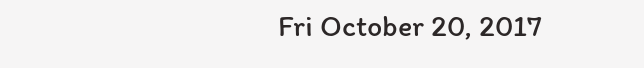Fri October 20, 2017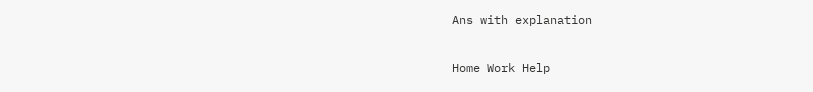Ans with explanation

Home Work Help